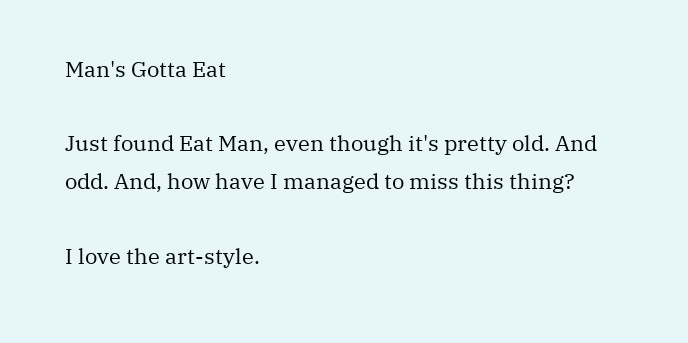Man's Gotta Eat

Just found Eat Man, even though it's pretty old. And odd. And, how have I managed to miss this thing?

I love the art-style.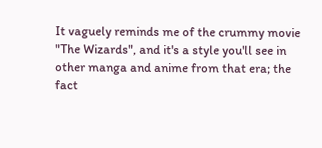It vaguely reminds me of the crummy movie "The Wizards", and it's a style you'll see in other manga and anime from that era; the fact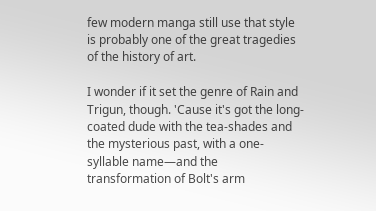few modern manga still use that style is probably one of the great tragedies of the history of art.

I wonder if it set the genre of Rain and Trigun, though. 'Cause it's got the long-coated dude with the tea-shades and the mysterious past, with a one-syllable name—and the transformation of Bolt's arm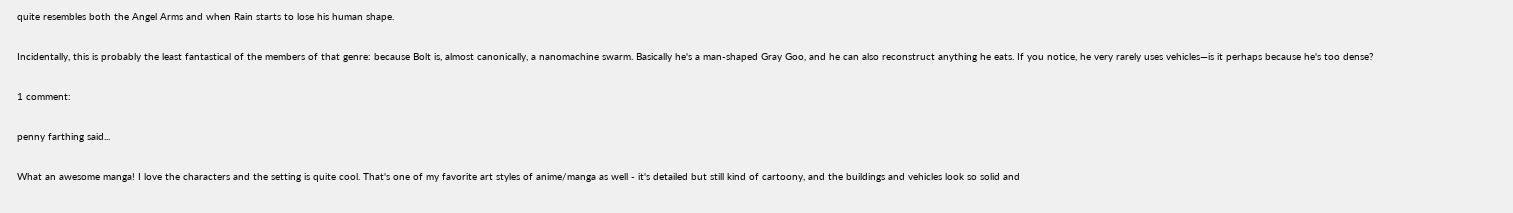quite resembles both the Angel Arms and when Rain starts to lose his human shape.

Incidentally, this is probably the least fantastical of the members of that genre: because Bolt is, almost canonically, a nanomachine swarm. Basically he's a man-shaped Gray Goo, and he can also reconstruct anything he eats. If you notice, he very rarely uses vehicles—is it perhaps because he's too dense?

1 comment:

penny farthing said...

What an awesome manga! I love the characters and the setting is quite cool. That's one of my favorite art styles of anime/manga as well - it's detailed but still kind of cartoony, and the buildings and vehicles look so solid and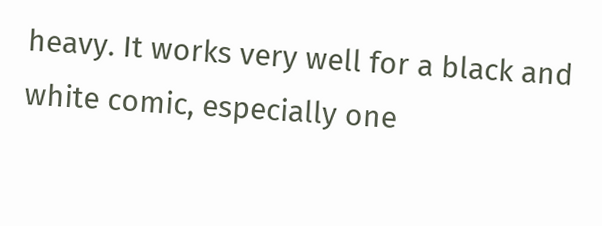heavy. It works very well for a black and white comic, especially one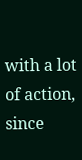with a lot of action, since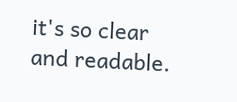it's so clear and readable.